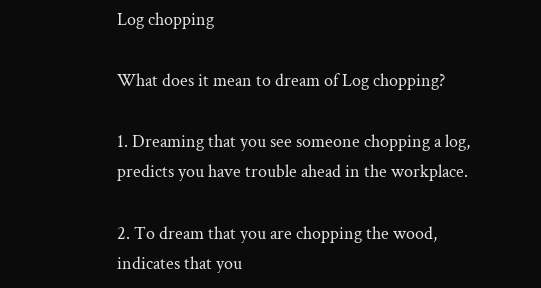Log chopping

What does it mean to dream of Log chopping?

1. Dreaming that you see someone chopping a log, predicts you have trouble ahead in the workplace.

2. To dream that you are chopping the wood, indicates that you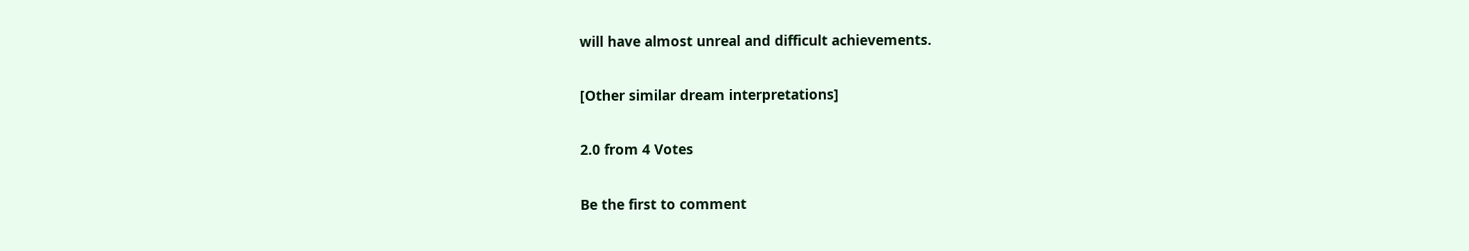will have almost unreal and difficult achievements.

[Other similar dream interpretations]

2.0 from 4 Votes

Be the first to comment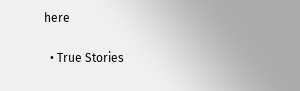here

  • True Stories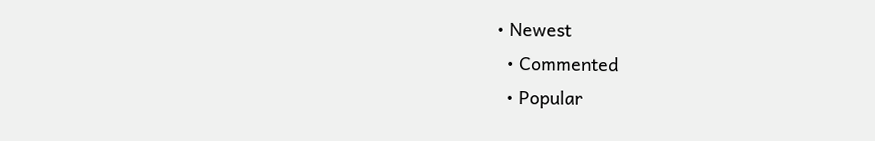• Newest
  • Commented
  • Popular